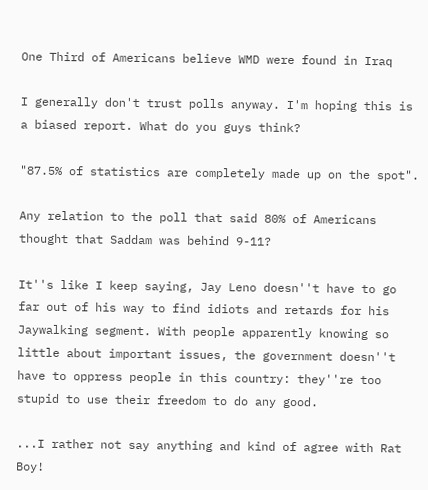One Third of Americans believe WMD were found in Iraq

I generally don't trust polls anyway. I'm hoping this is a biased report. What do you guys think?

"87.5% of statistics are completely made up on the spot".

Any relation to the poll that said 80% of Americans thought that Saddam was behind 9-11?

It''s like I keep saying, Jay Leno doesn''t have to go far out of his way to find idiots and retards for his Jaywalking segment. With people apparently knowing so little about important issues, the government doesn''t have to oppress people in this country: they''re too stupid to use their freedom to do any good.

...I rather not say anything and kind of agree with Rat Boy!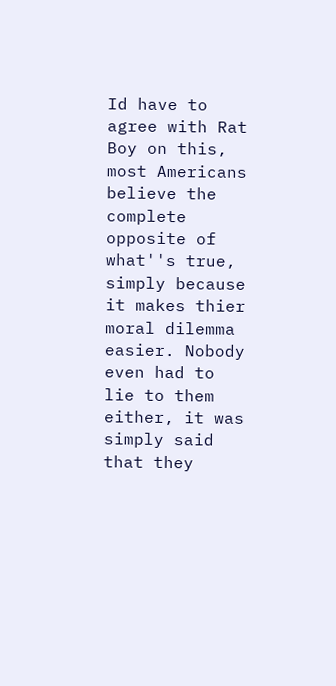Id have to agree with Rat Boy on this, most Americans believe the complete opposite of what''s true, simply because it makes thier moral dilemma easier. Nobody even had to lie to them either, it was simply said that they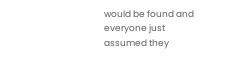would be found and everyone just assumed they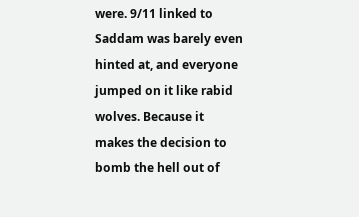were. 9/11 linked to Saddam was barely even hinted at, and everyone jumped on it like rabid wolves. Because it makes the decision to bomb the hell out of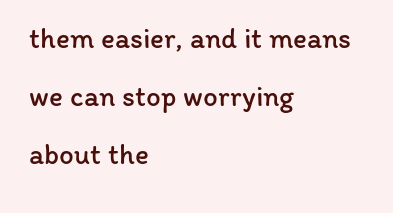them easier, and it means we can stop worrying about the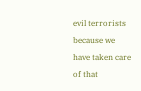evil terrorists because we have taken care of that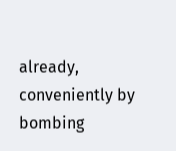already, conveniently by bombing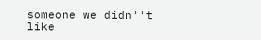someone we didn''t like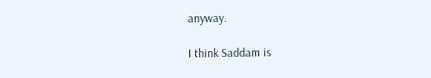anyway.

I think Saddam is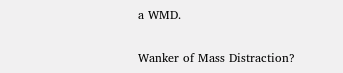a WMD.

Wanker of Mass Distraction?